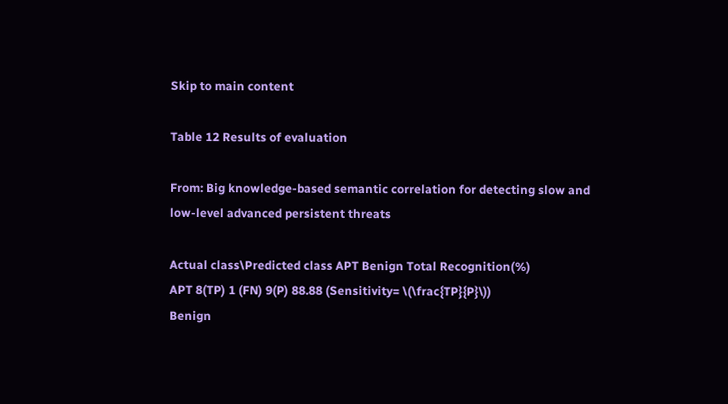Skip to main content

Table 12 Results of evaluation

From: Big knowledge-based semantic correlation for detecting slow and low-level advanced persistent threats

Actual class\Predicted class APT Benign Total Recognition(%)
APT 8(TP) 1 (FN) 9(P) 88.88 (Sensitivity= \(\frac{TP}{P}\))
Benign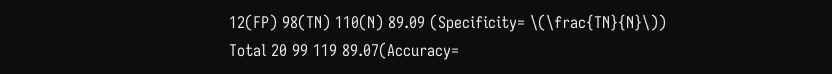12(FP) 98(TN) 110(N) 89.09 (Specificity= \(\frac{TN}{N}\))
Total 20 99 119 89.07(Accuracy=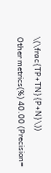\(\frac{TP+TN}{P+N}\))
Other metrics(%) 40.00 (Precision=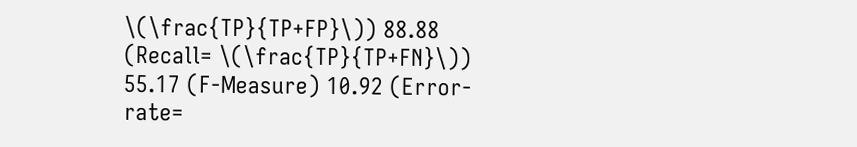\(\frac{TP}{TP+FP}\)) 88.88 (Recall= \(\frac{TP}{TP+FN}\)) 55.17 (F-Measure) 10.92 (Error-rate=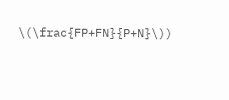\(\frac{FP+FN}{P+N}\))